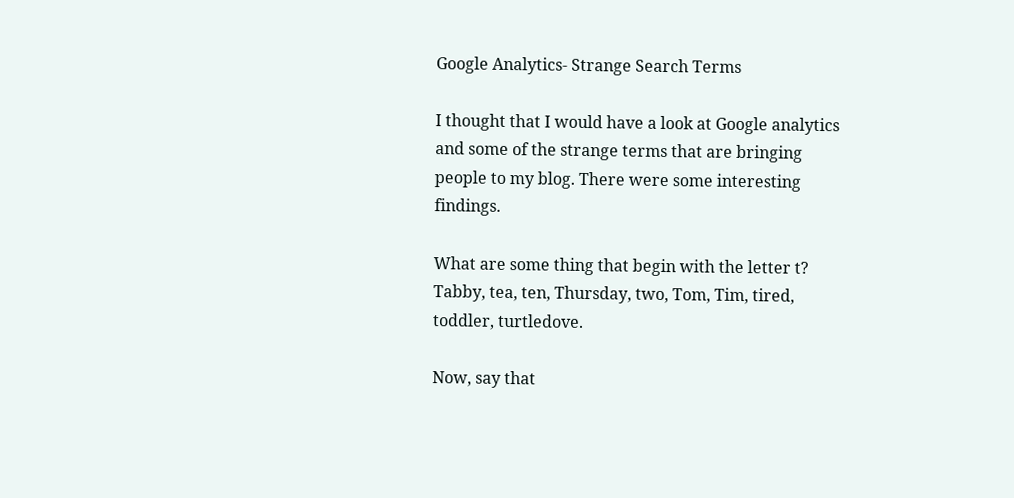Google Analytics- Strange Search Terms

I thought that I would have a look at Google analytics and some of the strange terms that are bringing people to my blog. There were some interesting findings.

What are some thing that begin with the letter t?
Tabby, tea, ten, Thursday, two, Tom, Tim, tired, toddler, turtledove.

Now, say that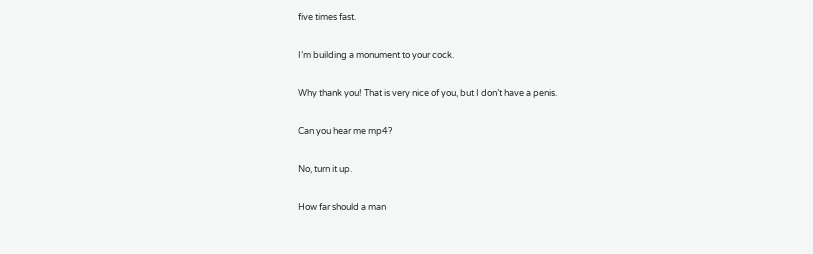five times fast.

I’m building a monument to your cock.

Why thank you! That is very nice of you, but I don’t have a penis.

Can you hear me mp4?

No, turn it up.

How far should a man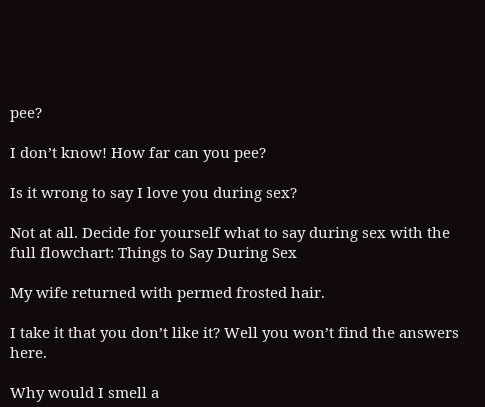pee?

I don’t know! How far can you pee?

Is it wrong to say I love you during sex?

Not at all. Decide for yourself what to say during sex with the full flowchart: Things to Say During Sex

My wife returned with permed frosted hair.

I take it that you don’t like it? Well you won’t find the answers here.

Why would I smell a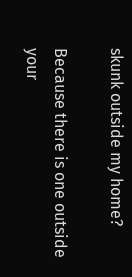skunk outside my home?

Because there is one outside your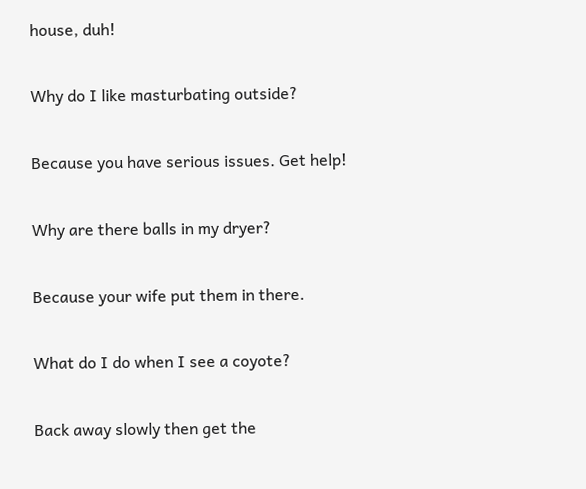house, duh!

Why do I like masturbating outside?

Because you have serious issues. Get help!

Why are there balls in my dryer?

Because your wife put them in there.

What do I do when I see a coyote?

Back away slowly then get the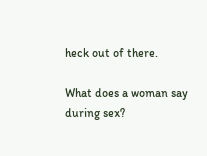heck out of there.

What does a woman say during sex?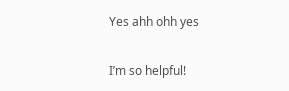Yes ahh ohh yes

I’m so helpful!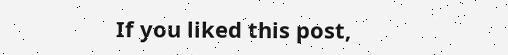If you liked this post,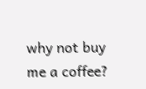why not buy me a coffee?